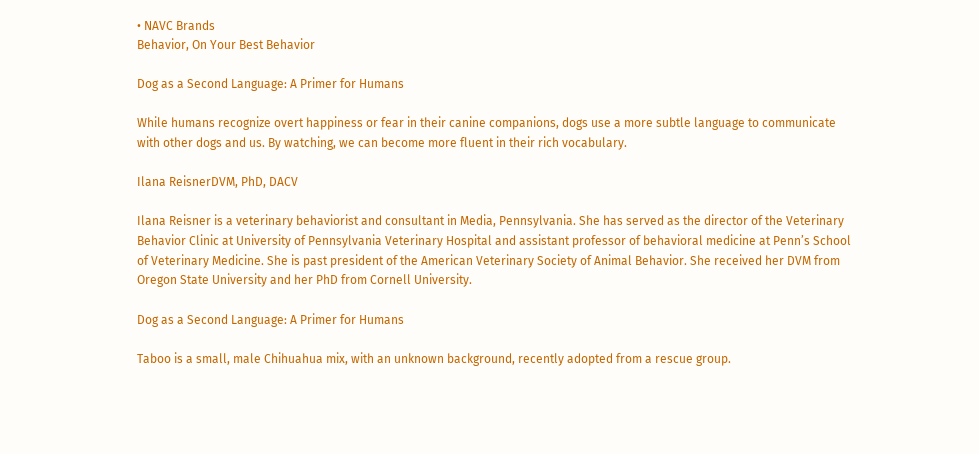• NAVC Brands
Behavior, On Your Best Behavior

Dog as a Second Language: A Primer for Humans

While humans recognize overt happiness or fear in their canine companions, dogs use a more subtle language to communicate with other dogs and us. By watching, we can become more fluent in their rich vocabulary.

Ilana ReisnerDVM, PhD, DACV

Ilana Reisner is a veterinary behaviorist and consultant in Media, Pennsylvania. She has served as the director of the Veterinary Behavior Clinic at University of Pennsylvania Veterinary Hospital and assistant professor of behavioral medicine at Penn’s School of Veterinary Medicine. She is past president of the American Veterinary Society of Animal Behavior. She received her DVM from Oregon State University and her PhD from Cornell University.

Dog as a Second Language: A Primer for Humans

Taboo is a small, male Chihuahua mix, with an unknown background, recently adopted from a rescue group.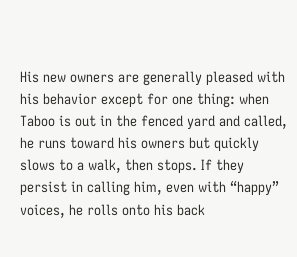His new owners are generally pleased with his behavior except for one thing: when Taboo is out in the fenced yard and called, he runs toward his owners but quickly slows to a walk, then stops. If they persist in calling him, even with “happy” voices, he rolls onto his back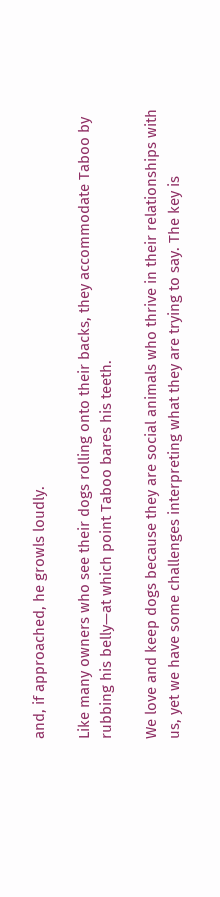and, if approached, he growls loudly.

Like many owners who see their dogs rolling onto their backs, they accommodate Taboo by rubbing his belly—at which point Taboo bares his teeth.

We love and keep dogs because they are social animals who thrive in their relationships with us, yet we have some challenges interpreting what they are trying to say. The key is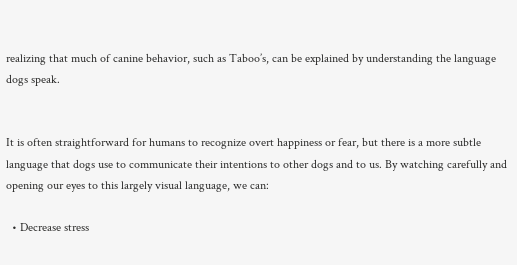realizing that much of canine behavior, such as Taboo’s, can be explained by understanding the language dogs speak.


It is often straightforward for humans to recognize overt happiness or fear, but there is a more subtle language that dogs use to communicate their intentions to other dogs and to us. By watching carefully and opening our eyes to this largely visual language, we can:

  • Decrease stress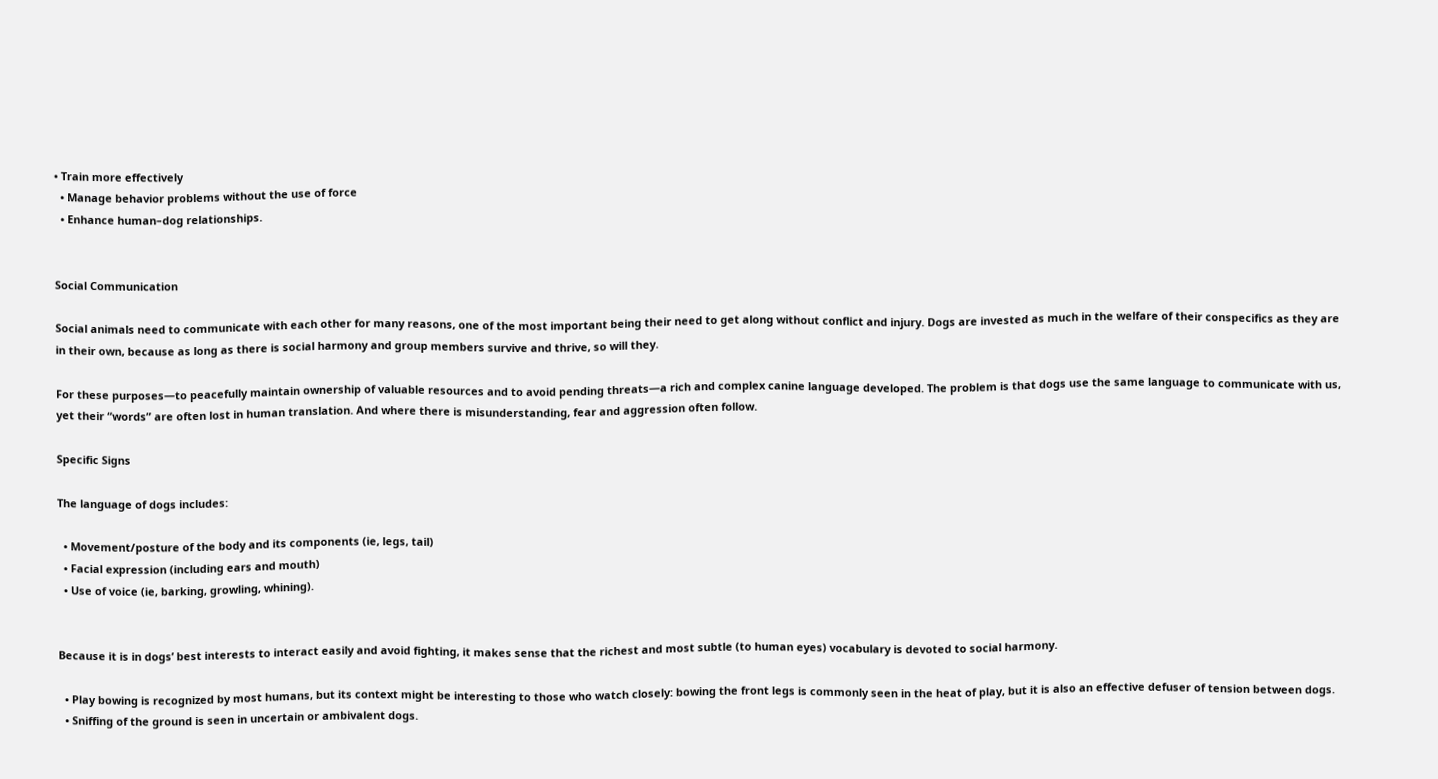• Train more effectively
  • Manage behavior problems without the use of force
  • Enhance human–dog relationships.


Social Communication

Social animals need to communicate with each other for many reasons, one of the most important being their need to get along without conflict and injury. Dogs are invested as much in the welfare of their conspecifics as they are in their own, because as long as there is social harmony and group members survive and thrive, so will they.

For these purposes—to peacefully maintain ownership of valuable resources and to avoid pending threats—a rich and complex canine language developed. The problem is that dogs use the same language to communicate with us, yet their “words” are often lost in human translation. And where there is misunderstanding, fear and aggression often follow.

Specific Signs

The language of dogs includes:

  • Movement/posture of the body and its components (ie, legs, tail)
  • Facial expression (including ears and mouth)
  • Use of voice (ie, barking, growling, whining).


Because it is in dogs’ best interests to interact easily and avoid fighting, it makes sense that the richest and most subtle (to human eyes) vocabulary is devoted to social harmony.

  • Play bowing is recognized by most humans, but its context might be interesting to those who watch closely: bowing the front legs is commonly seen in the heat of play, but it is also an effective defuser of tension between dogs.
  • Sniffing of the ground is seen in uncertain or ambivalent dogs.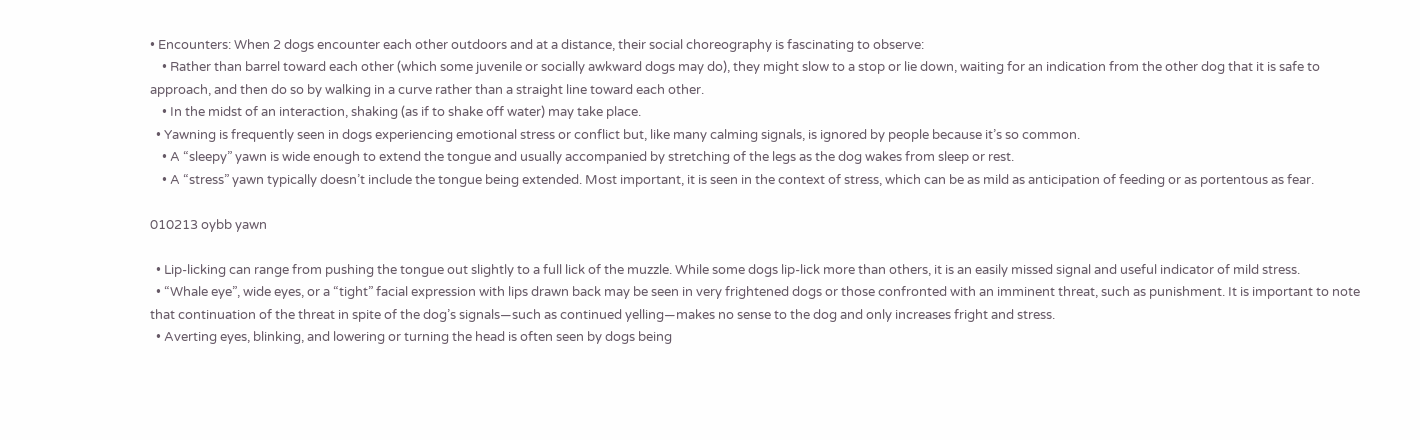• Encounters: When 2 dogs encounter each other outdoors and at a distance, their social choreography is fascinating to observe:
    • Rather than barrel toward each other (which some juvenile or socially awkward dogs may do), they might slow to a stop or lie down, waiting for an indication from the other dog that it is safe to approach, and then do so by walking in a curve rather than a straight line toward each other.
    • In the midst of an interaction, shaking (as if to shake off water) may take place.
  • Yawning is frequently seen in dogs experiencing emotional stress or conflict but, like many calming signals, is ignored by people because it’s so common.
    • A “sleepy” yawn is wide enough to extend the tongue and usually accompanied by stretching of the legs as the dog wakes from sleep or rest.
    • A “stress” yawn typically doesn’t include the tongue being extended. Most important, it is seen in the context of stress, which can be as mild as anticipation of feeding or as portentous as fear.

010213 oybb yawn

  • Lip-licking can range from pushing the tongue out slightly to a full lick of the muzzle. While some dogs lip-lick more than others, it is an easily missed signal and useful indicator of mild stress.
  • “Whale eye”, wide eyes, or a “tight” facial expression with lips drawn back may be seen in very frightened dogs or those confronted with an imminent threat, such as punishment. It is important to note that continuation of the threat in spite of the dog’s signals—such as continued yelling—makes no sense to the dog and only increases fright and stress.
  • Averting eyes, blinking, and lowering or turning the head is often seen by dogs being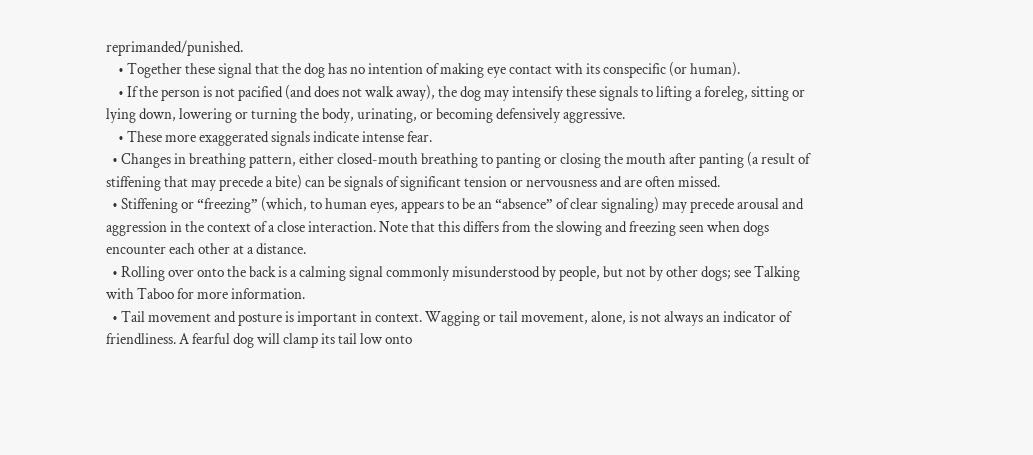reprimanded/punished.
    • Together these signal that the dog has no intention of making eye contact with its conspecific (or human).
    • If the person is not pacified (and does not walk away), the dog may intensify these signals to lifting a foreleg, sitting or lying down, lowering or turning the body, urinating, or becoming defensively aggressive.
    • These more exaggerated signals indicate intense fear.
  • Changes in breathing pattern, either closed-mouth breathing to panting or closing the mouth after panting (a result of stiffening that may precede a bite) can be signals of significant tension or nervousness and are often missed.
  • Stiffening or “freezing” (which, to human eyes, appears to be an “absence” of clear signaling) may precede arousal and aggression in the context of a close interaction. Note that this differs from the slowing and freezing seen when dogs encounter each other at a distance.
  • Rolling over onto the back is a calming signal commonly misunderstood by people, but not by other dogs; see Talking with Taboo for more information.
  • Tail movement and posture is important in context. Wagging or tail movement, alone, is not always an indicator of friendliness. A fearful dog will clamp its tail low onto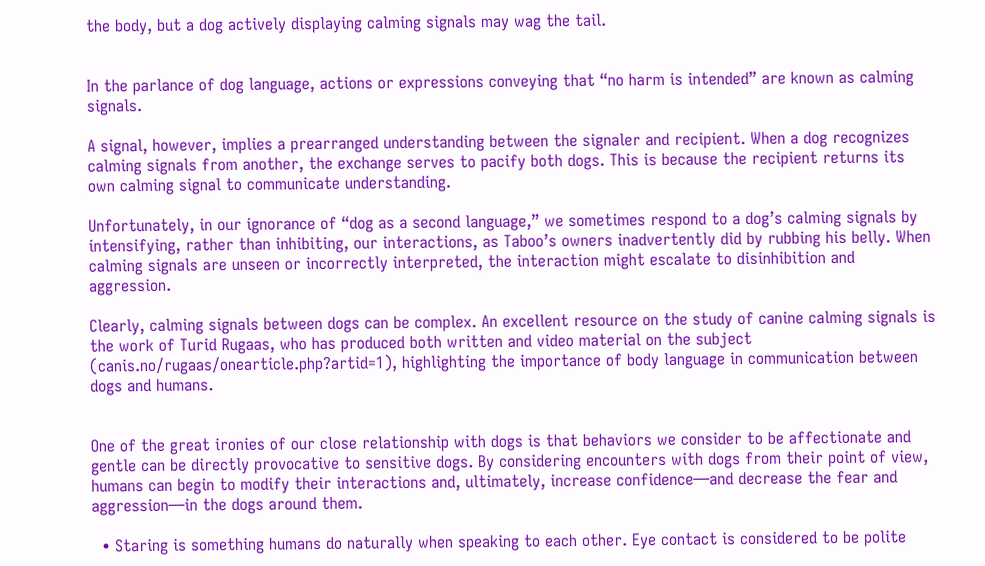the body, but a dog actively displaying calming signals may wag the tail.


In the parlance of dog language, actions or expressions conveying that “no harm is intended” are known as calming signals.

A signal, however, implies a prearranged understanding between the signaler and recipient. When a dog recognizes calming signals from another, the exchange serves to pacify both dogs. This is because the recipient returns its own calming signal to communicate understanding.

Unfortunately, in our ignorance of “dog as a second language,” we sometimes respond to a dog’s calming signals by intensifying, rather than inhibiting, our interactions, as Taboo’s owners inadvertently did by rubbing his belly. When calming signals are unseen or incorrectly interpreted, the interaction might escalate to disinhibition and aggression.

Clearly, calming signals between dogs can be complex. An excellent resource on the study of canine calming signals is the work of Turid Rugaas, who has produced both written and video material on the subject (canis.no/rugaas/onearticle.php?artid=1), highlighting the importance of body language in communication between dogs and humans.


One of the great ironies of our close relationship with dogs is that behaviors we consider to be affectionate and gentle can be directly provocative to sensitive dogs. By considering encounters with dogs from their point of view, humans can begin to modify their interactions and, ultimately, increase confidence—and decrease the fear and aggression—in the dogs around them.

  • Staring is something humans do naturally when speaking to each other. Eye contact is considered to be polite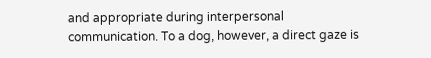and appropriate during interpersonal communication. To a dog, however, a direct gaze is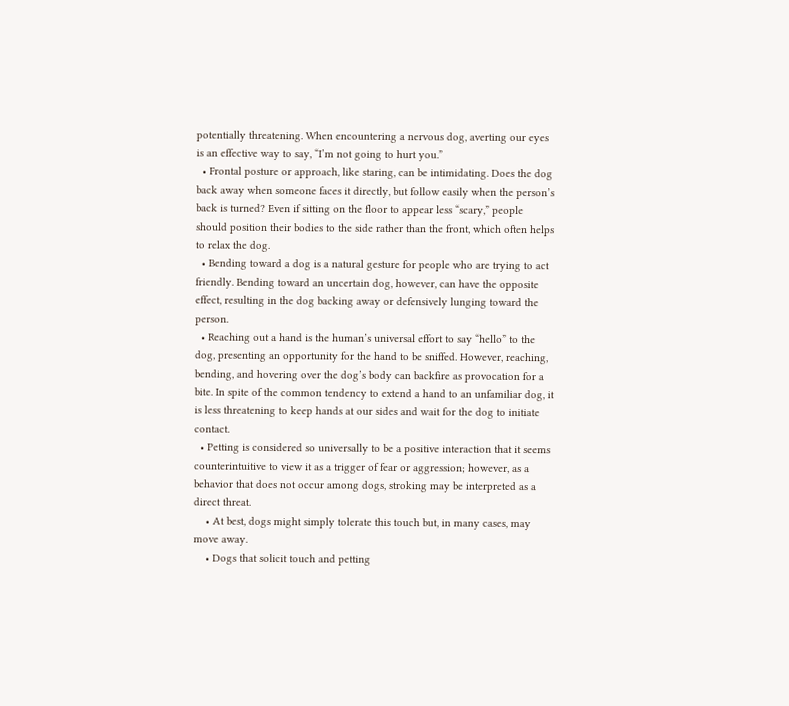potentially threatening. When encountering a nervous dog, averting our eyes is an effective way to say, “I’m not going to hurt you.”
  • Frontal posture or approach, like staring, can be intimidating. Does the dog back away when someone faces it directly, but follow easily when the person’s back is turned? Even if sitting on the floor to appear less “scary,” people should position their bodies to the side rather than the front, which often helps to relax the dog.
  • Bending toward a dog is a natural gesture for people who are trying to act friendly. Bending toward an uncertain dog, however, can have the opposite effect, resulting in the dog backing away or defensively lunging toward the person.
  • Reaching out a hand is the human’s universal effort to say “hello” to the dog, presenting an opportunity for the hand to be sniffed. However, reaching, bending, and hovering over the dog’s body can backfire as provocation for a bite. In spite of the common tendency to extend a hand to an unfamiliar dog, it is less threatening to keep hands at our sides and wait for the dog to initiate contact.
  • Petting is considered so universally to be a positive interaction that it seems counterintuitive to view it as a trigger of fear or aggression; however, as a behavior that does not occur among dogs, stroking may be interpreted as a direct threat.
    • At best, dogs might simply tolerate this touch but, in many cases, may move away.
    • Dogs that solicit touch and petting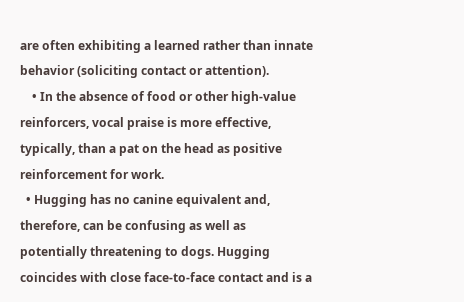are often exhibiting a learned rather than innate behavior (soliciting contact or attention).
    • In the absence of food or other high-value reinforcers, vocal praise is more effective, typically, than a pat on the head as positive reinforcement for work.
  • Hugging has no canine equivalent and, therefore, can be confusing as well as potentially threatening to dogs. Hugging coincides with close face-to-face contact and is a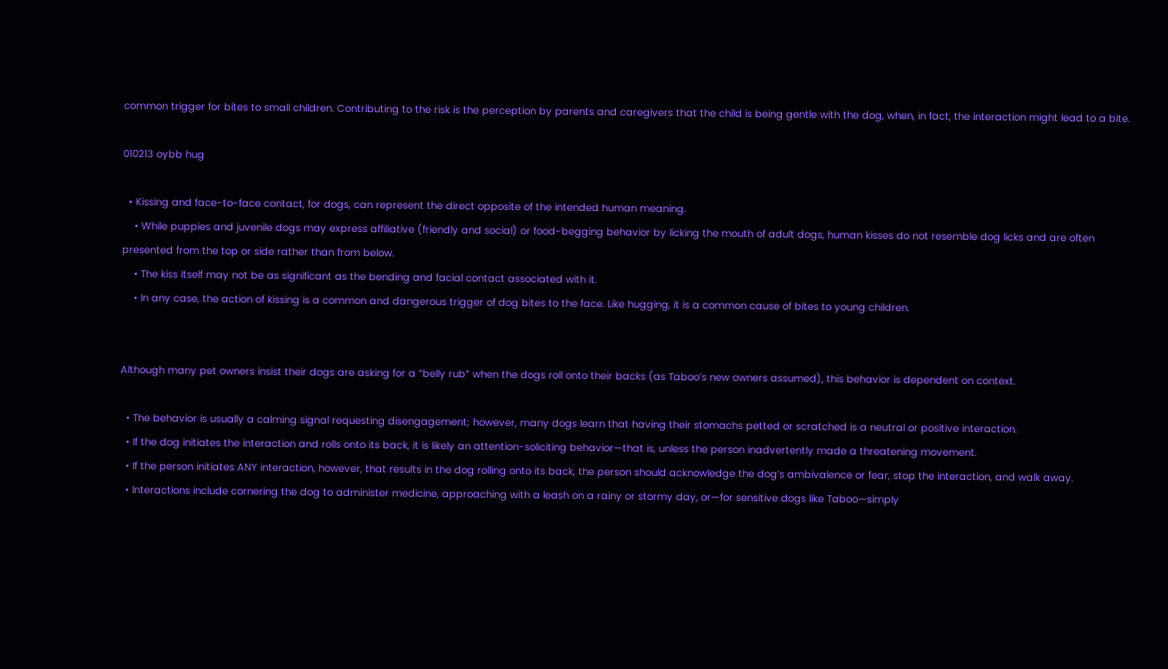common trigger for bites to small children. Contributing to the risk is the perception by parents and caregivers that the child is being gentle with the dog, when, in fact, the interaction might lead to a bite.

010213 oybb hug

  • Kissing and face-to-face contact, for dogs, can represent the direct opposite of the intended human meaning.
    • While puppies and juvenile dogs may express affiliative (friendly and social) or food-begging behavior by licking the mouth of adult dogs, human kisses do not resemble dog licks and are often presented from the top or side rather than from below.
    • The kiss itself may not be as significant as the bending and facial contact associated with it.
    • In any case, the action of kissing is a common and dangerous trigger of dog bites to the face. Like hugging, it is a common cause of bites to young children.


Although many pet owners insist their dogs are asking for a “belly rub” when the dogs roll onto their backs (as Taboo’s new owners assumed), this behavior is dependent on context.

  • The behavior is usually a calming signal requesting disengagement; however, many dogs learn that having their stomachs petted or scratched is a neutral or positive interaction.
  • If the dog initiates the interaction and rolls onto its back, it is likely an attention-soliciting behavior—that is, unless the person inadvertently made a threatening movement.
  • If the person initiates ANY interaction, however, that results in the dog rolling onto its back, the person should acknowledge the dog’s ambivalence or fear, stop the interaction, and walk away.
  • Interactions include cornering the dog to administer medicine, approaching with a leash on a rainy or stormy day, or—for sensitive dogs like Taboo—simply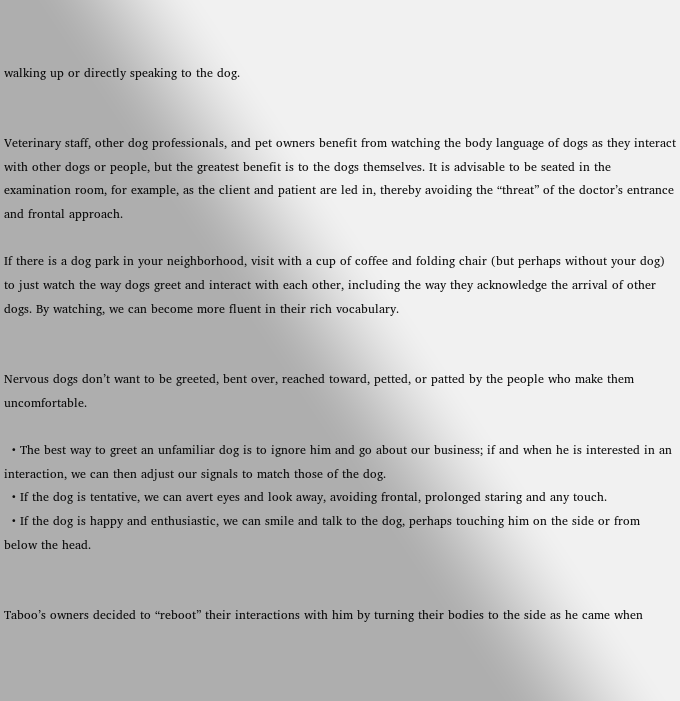walking up or directly speaking to the dog.


Veterinary staff, other dog professionals, and pet owners benefit from watching the body language of dogs as they interact with other dogs or people, but the greatest benefit is to the dogs themselves. It is advisable to be seated in the examination room, for example, as the client and patient are led in, thereby avoiding the “threat” of the doctor’s entrance and frontal approach.

If there is a dog park in your neighborhood, visit with a cup of coffee and folding chair (but perhaps without your dog) to just watch the way dogs greet and interact with each other, including the way they acknowledge the arrival of other dogs. By watching, we can become more fluent in their rich vocabulary.


Nervous dogs don’t want to be greeted, bent over, reached toward, petted, or patted by the people who make them uncomfortable.

  • The best way to greet an unfamiliar dog is to ignore him and go about our business; if and when he is interested in an interaction, we can then adjust our signals to match those of the dog.
  • If the dog is tentative, we can avert eyes and look away, avoiding frontal, prolonged staring and any touch.
  • If the dog is happy and enthusiastic, we can smile and talk to the dog, perhaps touching him on the side or from below the head.


Taboo’s owners decided to “reboot” their interactions with him by turning their bodies to the side as he came when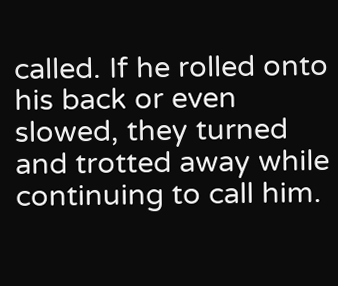called. If he rolled onto his back or even slowed, they turned and trotted away while continuing to call him.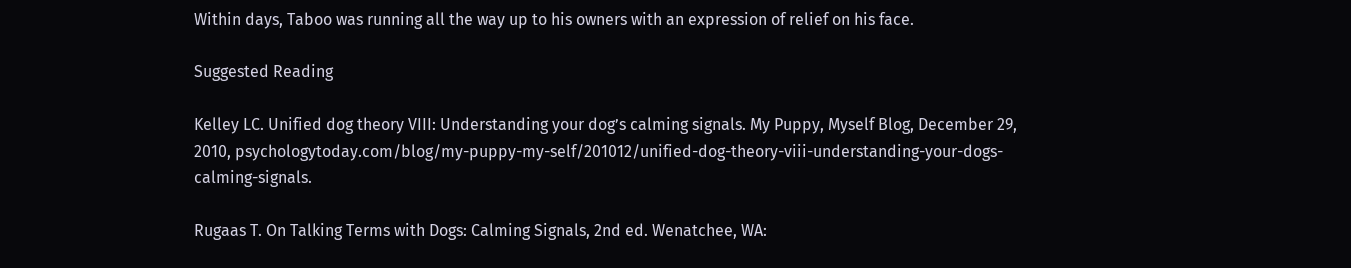Within days, Taboo was running all the way up to his owners with an expression of relief on his face.

Suggested Reading

Kelley LC. Unified dog theory VIII: Understanding your dog’s calming signals. My Puppy, Myself Blog, December 29, 2010, psychologytoday.com/blog/my-puppy-my-self/201012/unified-dog-theory-viii-understanding-your-dogs-calming-signals.

Rugaas T. On Talking Terms with Dogs: Calming Signals, 2nd ed. Wenatchee, WA: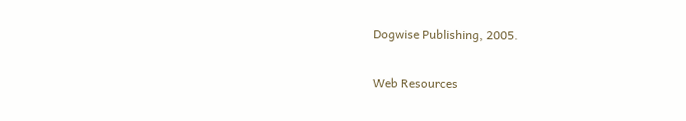Dogwise Publishing, 2005.

Web Resources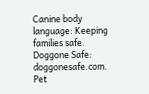Canine body language: Keeping families safe. Doggone Safe: doggonesafe.com.
Pet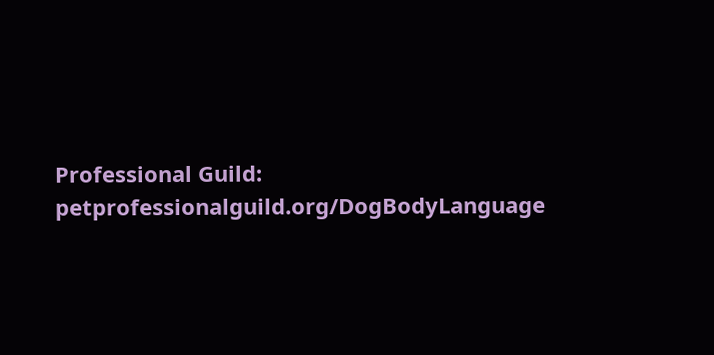Professional Guild: petprofessionalguild.org/DogBodyLanguage